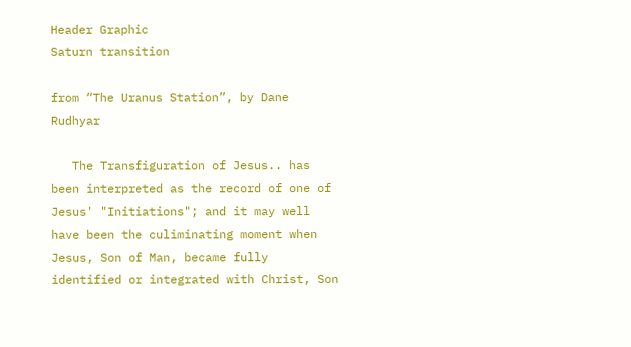Header Graphic
Saturn transition

from “The Uranus Station”, by Dane Rudhyar

   The Transfiguration of Jesus.. has been interpreted as the record of one of Jesus' "Initiations"; and it may well have been the culiminating moment when Jesus, Son of Man, became fully identified or integrated with Christ, Son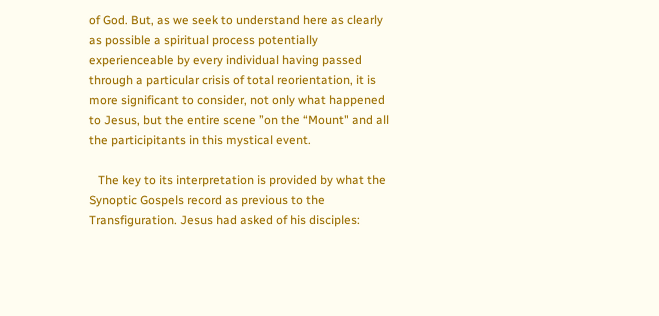of God. But, as we seek to understand here as clearly as possible a spiritual process potentially experienceable by every individual having passed through a particular crisis of total reorientation, it is more significant to consider, not only what happened to Jesus, but the entire scene ”on the “Mount" and all the participitants in this mystical event.

   The key to its interpretation is provided by what the Synoptic Gospels record as previous to the Transfiguration. Jesus had asked of his disciples: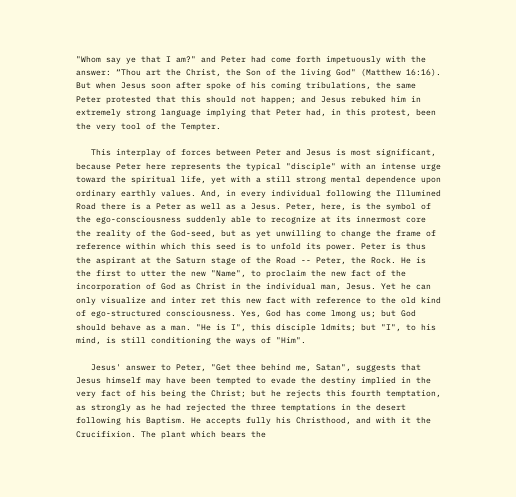"Whom say ye that I am?" and Peter had come forth impetuously with the answer: “Thou art the Christ, the Son of the living God" (Matthew 16:16). But when Jesus soon after spoke of his coming tribulations, the same Peter protested that this should not happen; and Jesus rebuked him in extremely strong language implying that Peter had, in this protest, been the very tool of the Tempter.

   This interplay of forces between Peter and Jesus is most significant, because Peter here represents the typical "disciple" with an intense urge toward the spiritual life, yet with a still strong mental dependence upon ordinary earthly values. And, in every individual following the Illumined Road there is a Peter as well as a Jesus. Peter, here, is the symbol of the ego-consciousness suddenly able to recognize at its innermost core the reality of the God-seed, but as yet unwilling to change the frame of reference within which this seed is to unfold its power. Peter is thus the aspirant at the Saturn stage of the Road -- Peter, the Rock. He is the first to utter the new "Name", to proclaim the new fact of the incorporation of God as Christ in the individual man, Jesus. Yet he can only visualize and inter ret this new fact with reference to the old kind of ego-structured consciousness. Yes, God has come lmong us; but God should behave as a man. "He is I", this disciple ldmits; but "I", to his mind, is still conditioning the ways of "Him".

   Jesus' answer to Peter, "Get thee behind me, Satan", suggests that Jesus himself may have been tempted to evade the destiny implied in the very fact of his being the Christ; but he rejects this fourth temptation, as strongly as he had rejected the three temptations in the desert following his Baptism. He accepts fully his Christhood, and with it the Crucifixion. The plant which bears the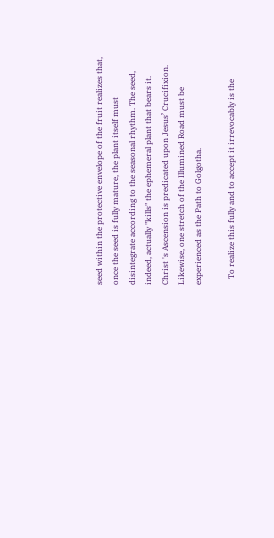seed within the protective envelope of the fruit realizes that, once the seed is fully mature, the plant itself must disintegrate according to the seasonal rhythm. The seed, indeed, actually "kills" the ephemeral plant that bears it. Christ 's Ascension is predicated upon Jesus’ Crucifixion. Likewise, one stretch of the Illumined Road must be experienced as the Path to Golgotha.

   To realize this fully and to accept it irrevocably is the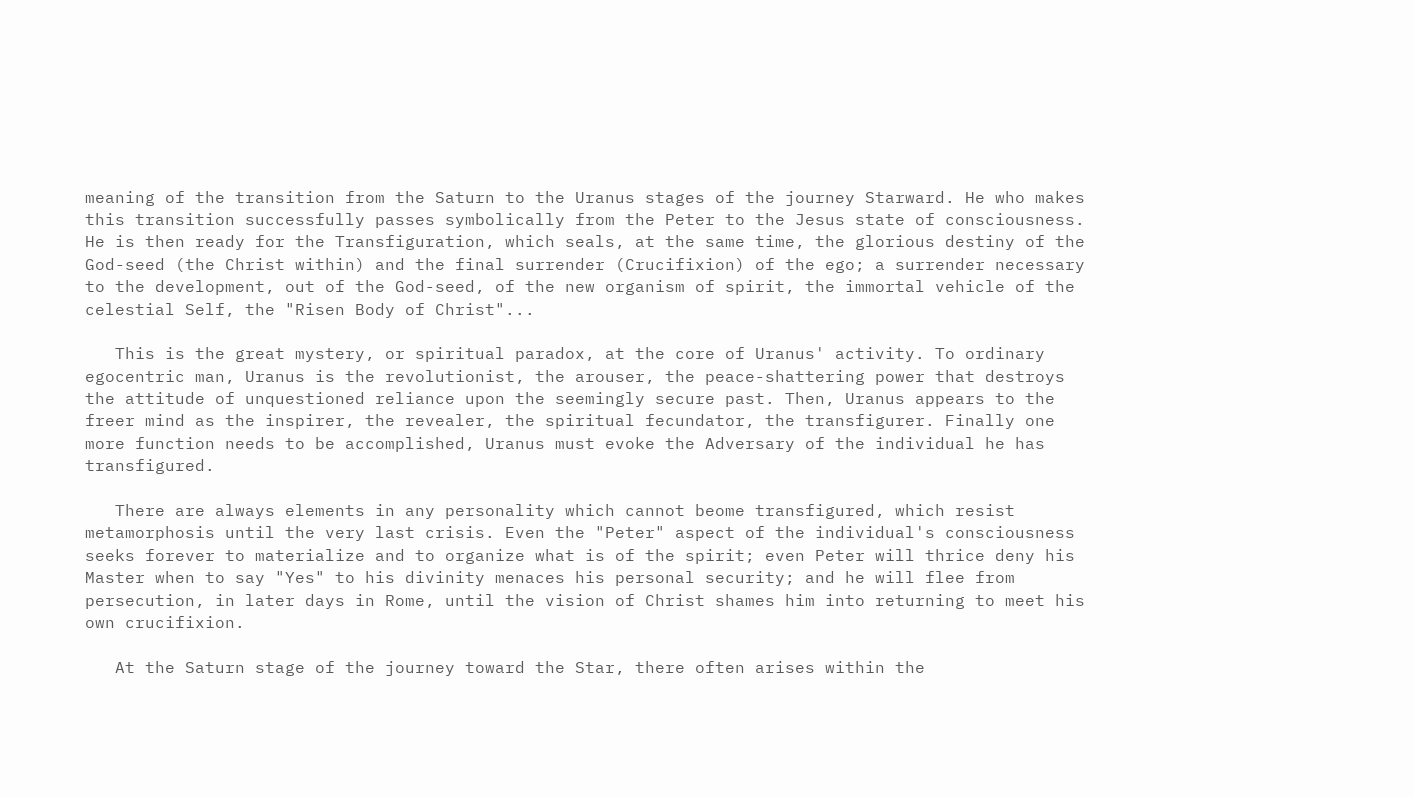meaning of the transition from the Saturn to the Uranus stages of the journey Starward. He who makes this transition successfully passes symbolically from the Peter to the Jesus state of consciousness. He is then ready for the Transfiguration, which seals, at the same time, the glorious destiny of the God-seed (the Christ within) and the final surrender (Crucifixion) of the ego; a surrender necessary to the development, out of the God-seed, of the new organism of spirit, the immortal vehicle of the celestial Self, the "Risen Body of Christ"...

   This is the great mystery, or spiritual paradox, at the core of Uranus' activity. To ordinary egocentric man, Uranus is the revolutionist, the arouser, the peace-shattering power that destroys the attitude of unquestioned reliance upon the seemingly secure past. Then, Uranus appears to the freer mind as the inspirer, the revealer, the spiritual fecundator, the transfigurer. Finally one more function needs to be accomplished, Uranus must evoke the Adversary of the individual he has transfigured.

   There are always elements in any personality which cannot beome transfigured, which resist metamorphosis until the very last crisis. Even the "Peter" aspect of the individual's consciousness seeks forever to materialize and to organize what is of the spirit; even Peter will thrice deny his Master when to say "Yes" to his divinity menaces his personal security; and he will flee from persecution, in later days in Rome, until the vision of Christ shames him into returning to meet his own crucifixion.

   At the Saturn stage of the journey toward the Star, there often arises within the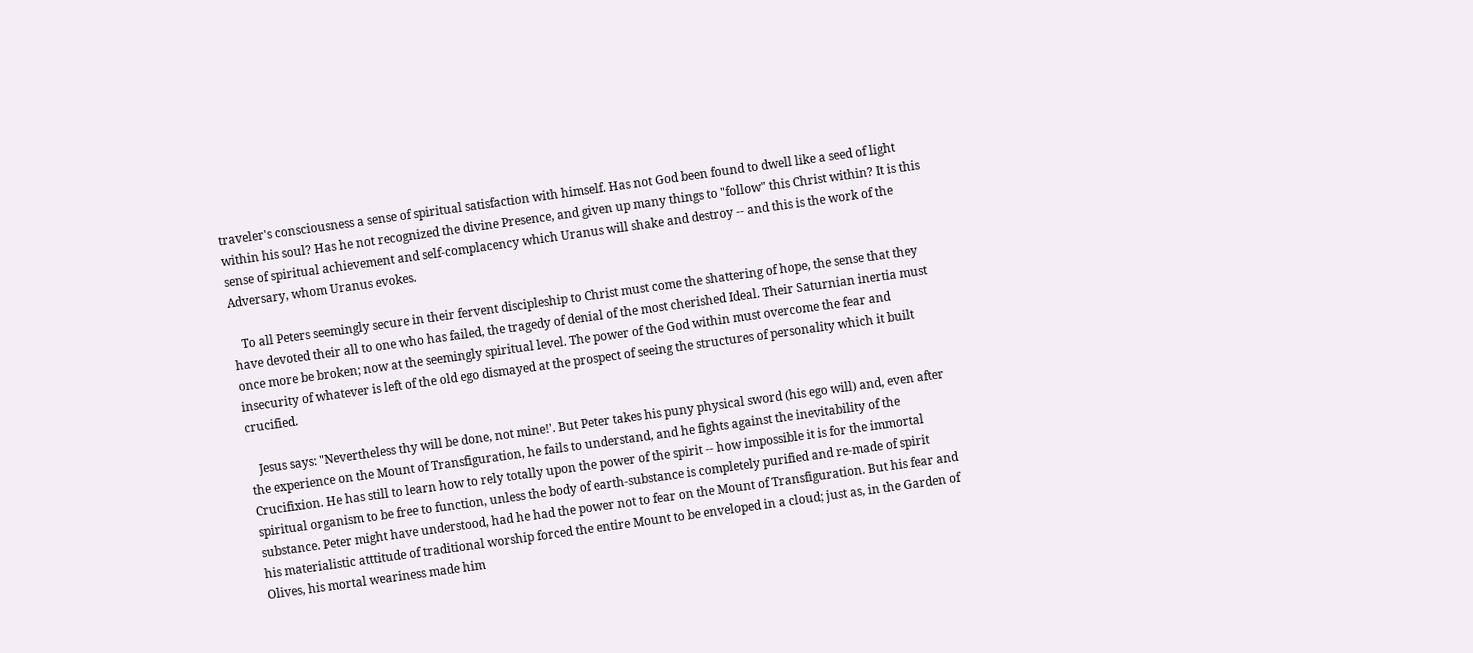traveler's consciousness a sense of spiritual satisfaction with himself. Has not God been found to dwell like a seed of light within his soul? Has he not recognized the divine Presence, and given up many things to "follow" this Christ within? It is this sense of spiritual achievement and self-complacency which Uranus will shake and destroy -- and this is the work of the Adversary, whom Uranus evokes.

   To all Peters seemingly secure in their fervent discipleship to Christ must come the shattering of hope, the sense that they have devoted their all to one who has failed, the tragedy of denial of the most cherished Ideal. Their Saturnian inertia must once more be broken; now at the seemingly spiritual level. The power of the God within must overcome the fear and insecurity of whatever is left of the old ego dismayed at the prospect of seeing the structures of personality which it built crucified.

   Jesus says: "Nevertheless thy will be done, not mine!'. But Peter takes his puny physical sword (his ego will) and, even after the experience on the Mount of Transfiguration, he fails to understand, and he fights against the inevitability of the Crucifixion. He has still to learn how to rely totally upon the power of the spirit -- how impossible it is for the immortal spiritual organism to be free to function, unless the body of earth-substance is completely purified and re-made of spirit substance. Peter might have understood, had he had the power not to fear on the Mount of Transfiguration. But his fear and his materialistic atttitude of traditional worship forced the entire Mount to be enveloped in a cloud; just as, in the Garden of Olives, his mortal weariness made him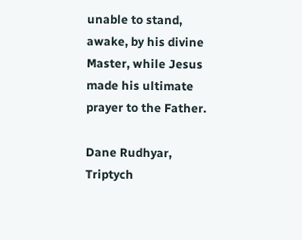unable to stand, awake, by his divine Master, while Jesus made his ultimate prayer to the Father.

Dane Rudhyar, Triptych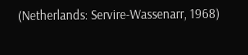(Netherlands: Servire-Wassenarr, 1968)